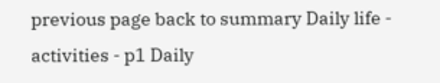previous page back to summary Daily life - activities - p1 Daily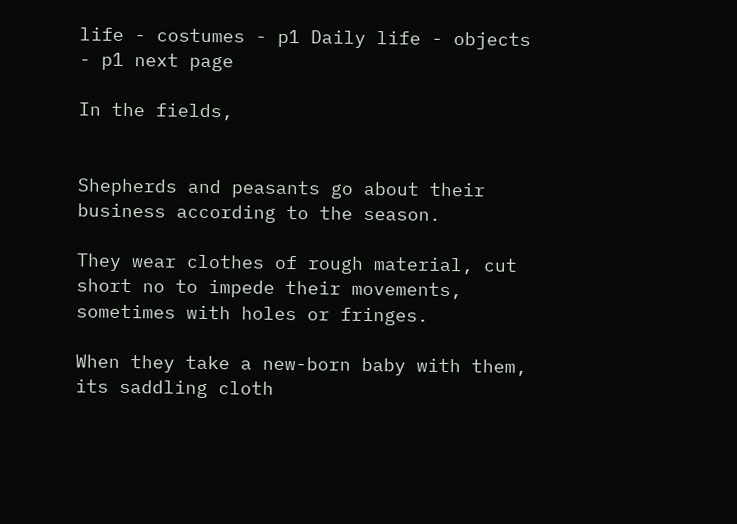life - costumes - p1 Daily life - objects - p1 next page

In the fields,


Shepherds and peasants go about their business according to the season.

They wear clothes of rough material, cut short no to impede their movements, sometimes with holes or fringes.

When they take a new-born baby with them, its saddling cloth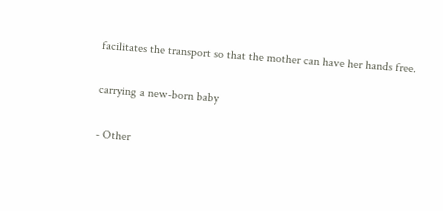facilitates the transport so that the mother can have her hands free.

carrying a new-born baby

- Other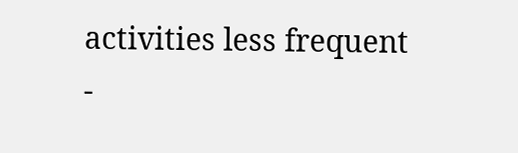activities less frequent -